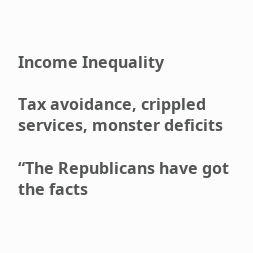Income Inequality

Tax avoidance, crippled services, monster deficits

“The Republicans have got the facts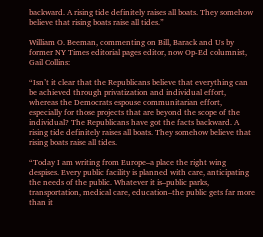backward. A rising tide definitely raises all boats. They somehow believe that rising boats raise all tides.”

William O. Beeman, commenting on Bill, Barack and Us by former NY Times editorial pages editor, now Op-Ed columnist, Gail Collins:

“Isn’t it clear that the Republicans believe that everything can be achieved through privatization and individual effort, whereas the Democrats espouse communitarian effort, especially for those projects that are beyond the scope of the individual? The Republicans have got the facts backward. A rising tide definitely raises all boats. They somehow believe that rising boats raise all tides.

“Today I am writing from Europe–a place the right wing despises. Every public facility is planned with care, anticipating the needs of the public. Whatever it is–public parks, transportation, medical care, education–the public gets far more than it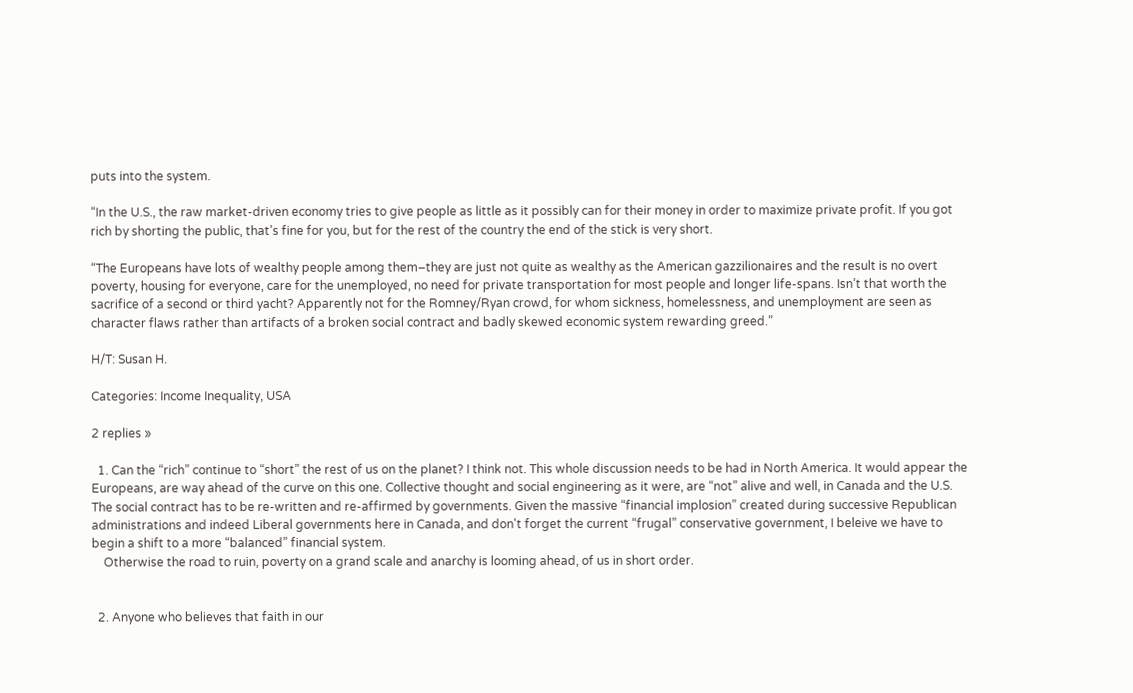puts into the system.

“In the U.S., the raw market-driven economy tries to give people as little as it possibly can for their money in order to maximize private profit. If you got rich by shorting the public, that’s fine for you, but for the rest of the country the end of the stick is very short.

“The Europeans have lots of wealthy people among them–they are just not quite as wealthy as the American gazzilionaires and the result is no overt poverty, housing for everyone, care for the unemployed, no need for private transportation for most people and longer life-spans. Isn’t that worth the sacrifice of a second or third yacht? Apparently not for the Romney/Ryan crowd, for whom sickness, homelessness, and unemployment are seen as character flaws rather than artifacts of a broken social contract and badly skewed economic system rewarding greed.”

H/T: Susan H.

Categories: Income Inequality, USA

2 replies »

  1. Can the “rich” continue to “short” the rest of us on the planet? I think not. This whole discussion needs to be had in North America. It would appear the Europeans, are way ahead of the curve on this one. Collective thought and social engineering as it were, are “not” alive and well, in Canada and the U.S. The social contract has to be re-written and re-affirmed by governments. Given the massive “financial implosion” created during successive Republican administrations and indeed Liberal governments here in Canada, and don't forget the current “frugal” conservative government, I beleive we have to begin a shift to a more “balanced” financial system.
    Otherwise the road to ruin, poverty on a grand scale and anarchy is looming ahead, of us in short order.


  2. Anyone who believes that faith in our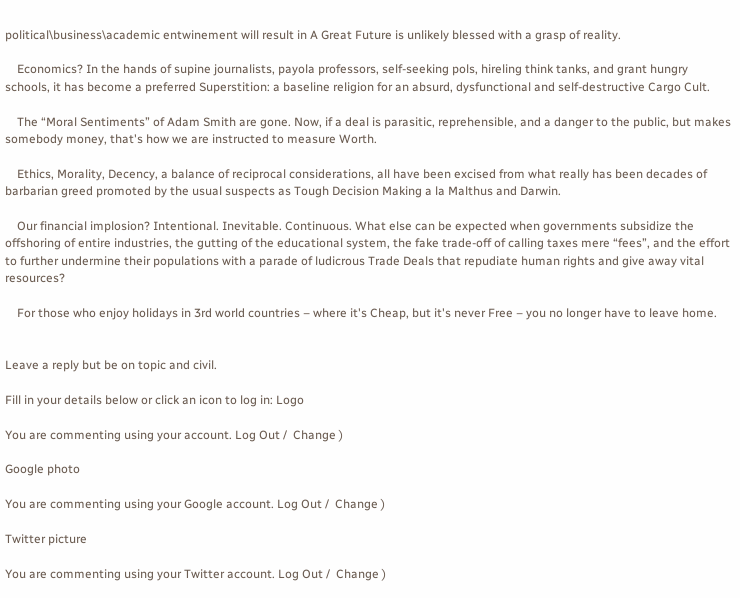political\business\academic entwinement will result in A Great Future is unlikely blessed with a grasp of reality.

    Economics? In the hands of supine journalists, payola professors, self-seeking pols, hireling think tanks, and grant hungry schools, it has become a preferred Superstition: a baseline religion for an absurd, dysfunctional and self-destructive Cargo Cult.

    The “Moral Sentiments” of Adam Smith are gone. Now, if a deal is parasitic, reprehensible, and a danger to the public, but makes somebody money, that's how we are instructed to measure Worth.

    Ethics, Morality, Decency, a balance of reciprocal considerations, all have been excised from what really has been decades of barbarian greed promoted by the usual suspects as Tough Decision Making a la Malthus and Darwin.

    Our financial implosion? Intentional. Inevitable. Continuous. What else can be expected when governments subsidize the offshoring of entire industries, the gutting of the educational system, the fake trade-off of calling taxes mere “fees”, and the effort to further undermine their populations with a parade of ludicrous Trade Deals that repudiate human rights and give away vital resources?

    For those who enjoy holidays in 3rd world countries – where it's Cheap, but it's never Free – you no longer have to leave home.


Leave a reply but be on topic and civil.

Fill in your details below or click an icon to log in: Logo

You are commenting using your account. Log Out /  Change )

Google photo

You are commenting using your Google account. Log Out /  Change )

Twitter picture

You are commenting using your Twitter account. Log Out /  Change )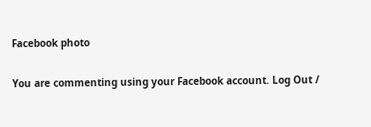Facebook photo

You are commenting using your Facebook account. Log Out /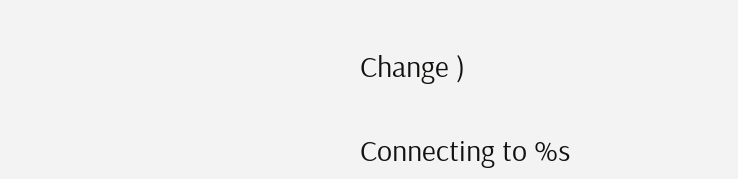Change )

Connecting to %s